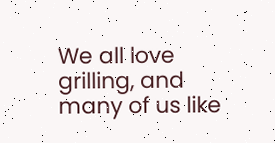We all love grilling, and many of us like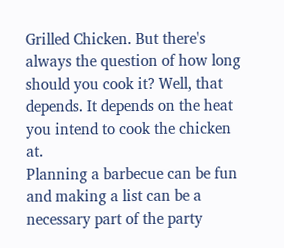Grilled Chicken. But there's always the question of how long should you cook it? Well, that depends. It depends on the heat you intend to cook the chicken at.
Planning a barbecue can be fun and making a list can be a necessary part of the party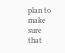plan to make sure that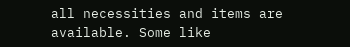all necessities and items are available. Some like